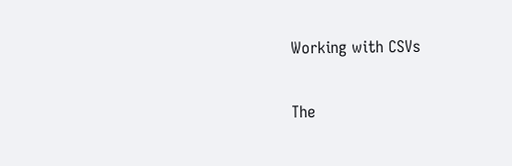Working with CSVs

The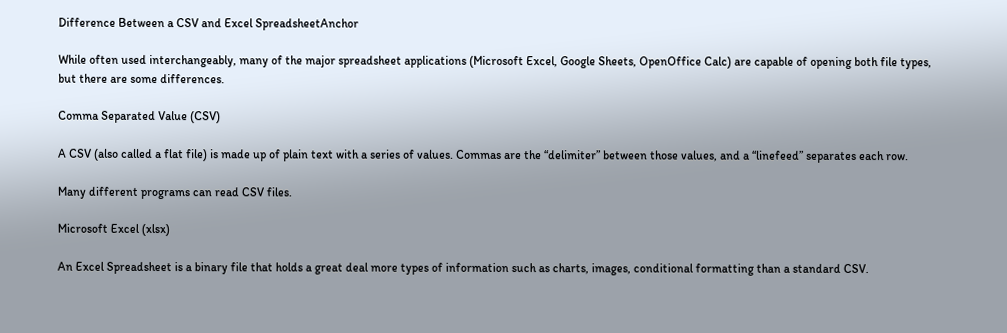Difference Between a CSV and Excel SpreadsheetAnchor

While often used interchangeably, many of the major spreadsheet applications (Microsoft Excel, Google Sheets, OpenOffice Calc) are capable of opening both file types, but there are some differences.

Comma Separated Value (CSV)

A CSV (also called a flat file) is made up of plain text with a series of values. Commas are the “delimiter” between those values, and a “linefeed” separates each row.

Many different programs can read CSV files.

Microsoft Excel (xlsx)

An Excel Spreadsheet is a binary file that holds a great deal more types of information such as charts, images, conditional formatting than a standard CSV.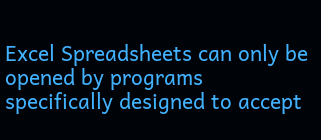Excel Spreadsheets can only be opened by programs specifically designed to accept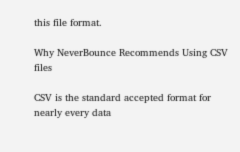this file format.

Why NeverBounce Recommends Using CSV files

CSV is the standard accepted format for nearly every data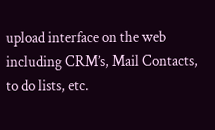upload interface on the web including CRM’s, Mail Contacts, to do lists, etc.